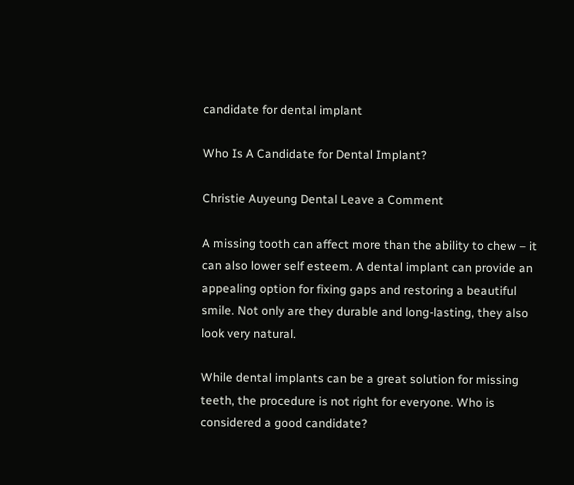candidate for dental implant

Who Is A Candidate for Dental Implant?

Christie Auyeung Dental Leave a Comment

A missing tooth can affect more than the ability to chew – it can also lower self esteem. A dental implant can provide an appealing option for fixing gaps and restoring a beautiful smile. Not only are they durable and long-lasting, they also look very natural.

While dental implants can be a great solution for missing teeth, the procedure is not right for everyone. Who is considered a good candidate?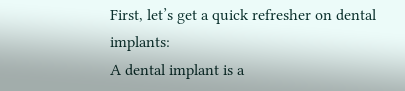First, let’s get a quick refresher on dental implants:
A dental implant is a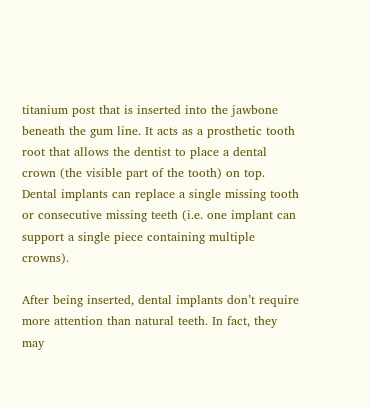titanium post that is inserted into the jawbone beneath the gum line. It acts as a prosthetic tooth root that allows the dentist to place a dental crown (the visible part of the tooth) on top. Dental implants can replace a single missing tooth or consecutive missing teeth (i.e. one implant can support a single piece containing multiple crowns).

After being inserted, dental implants don’t require more attention than natural teeth. In fact, they may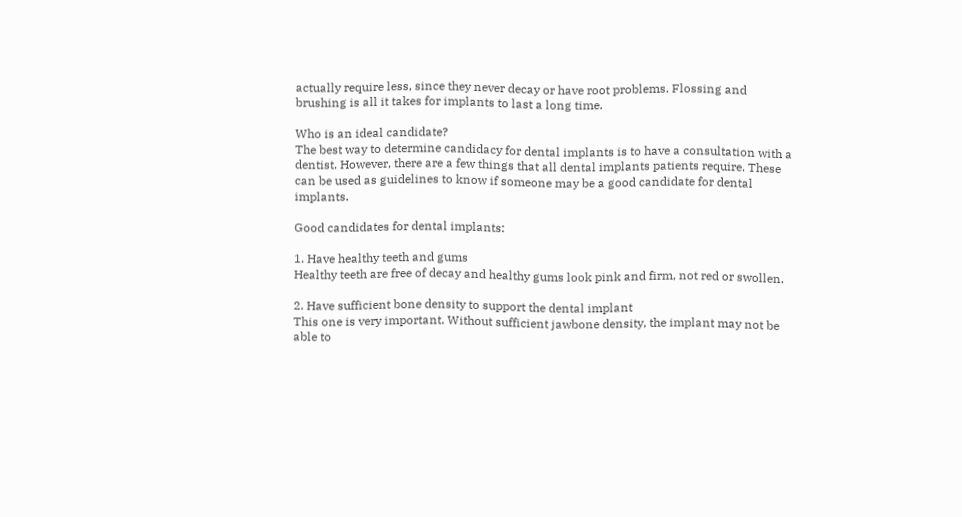actually require less, since they never decay or have root problems. Flossing and brushing is all it takes for implants to last a long time.

Who is an ideal candidate?
The best way to determine candidacy for dental implants is to have a consultation with a dentist. However, there are a few things that all dental implants patients require. These can be used as guidelines to know if someone may be a good candidate for dental implants.

Good candidates for dental implants:

1. Have healthy teeth and gums
Healthy teeth are free of decay and healthy gums look pink and firm, not red or swollen.

2. Have sufficient bone density to support the dental implant
This one is very important. Without sufficient jawbone density, the implant may not be able to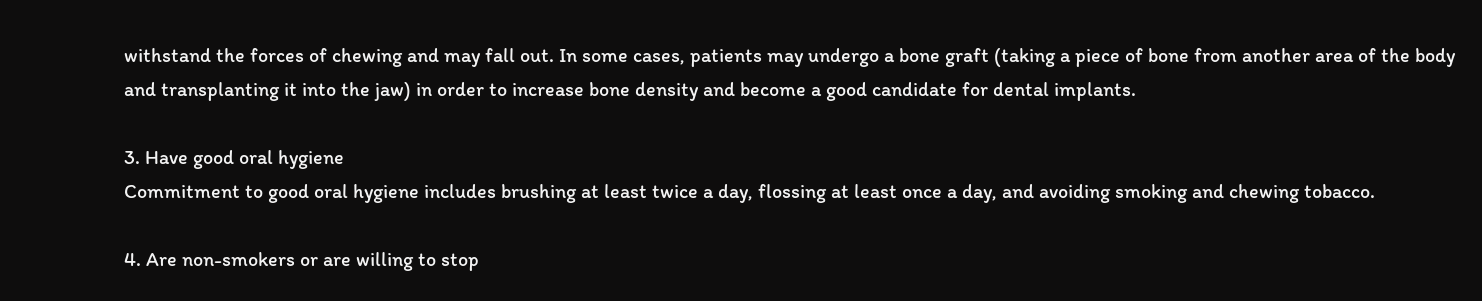withstand the forces of chewing and may fall out. In some cases, patients may undergo a bone graft (taking a piece of bone from another area of the body and transplanting it into the jaw) in order to increase bone density and become a good candidate for dental implants.

3. Have good oral hygiene
Commitment to good oral hygiene includes brushing at least twice a day, flossing at least once a day, and avoiding smoking and chewing tobacco.

4. Are non-smokers or are willing to stop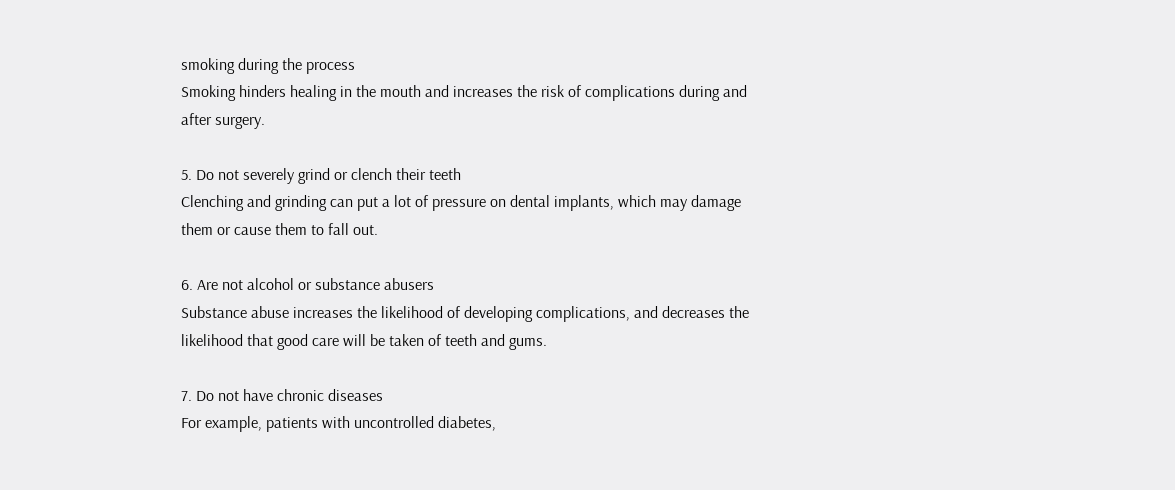smoking during the process
Smoking hinders healing in the mouth and increases the risk of complications during and after surgery.

5. Do not severely grind or clench their teeth
Clenching and grinding can put a lot of pressure on dental implants, which may damage them or cause them to fall out.

6. Are not alcohol or substance abusers
Substance abuse increases the likelihood of developing complications, and decreases the likelihood that good care will be taken of teeth and gums.

7. Do not have chronic diseases
For example, patients with uncontrolled diabetes,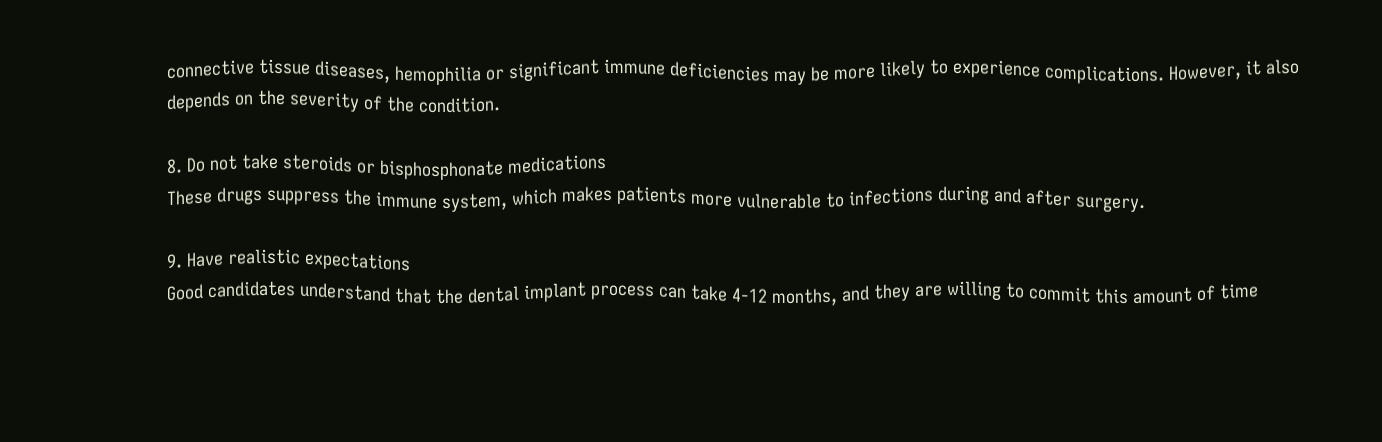connective tissue diseases, hemophilia or significant immune deficiencies may be more likely to experience complications. However, it also depends on the severity of the condition.

8. Do not take steroids or bisphosphonate medications
These drugs suppress the immune system, which makes patients more vulnerable to infections during and after surgery.

9. Have realistic expectations
Good candidates understand that the dental implant process can take 4-12 months, and they are willing to commit this amount of time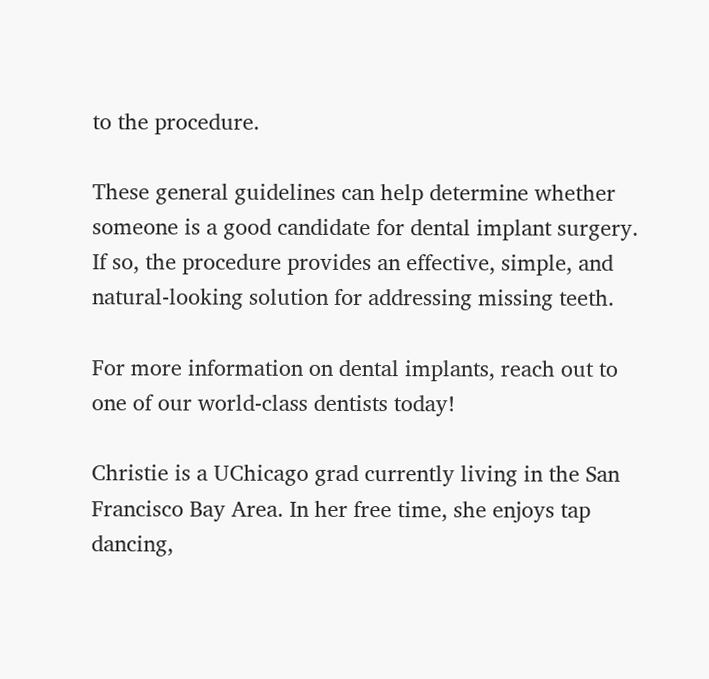to the procedure.

These general guidelines can help determine whether someone is a good candidate for dental implant surgery. If so, the procedure provides an effective, simple, and natural-looking solution for addressing missing teeth.

For more information on dental implants, reach out to one of our world-class dentists today!

Christie is a UChicago grad currently living in the San Francisco Bay Area. In her free time, she enjoys tap dancing,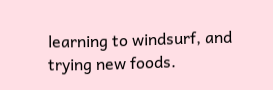learning to windsurf, and trying new foods.